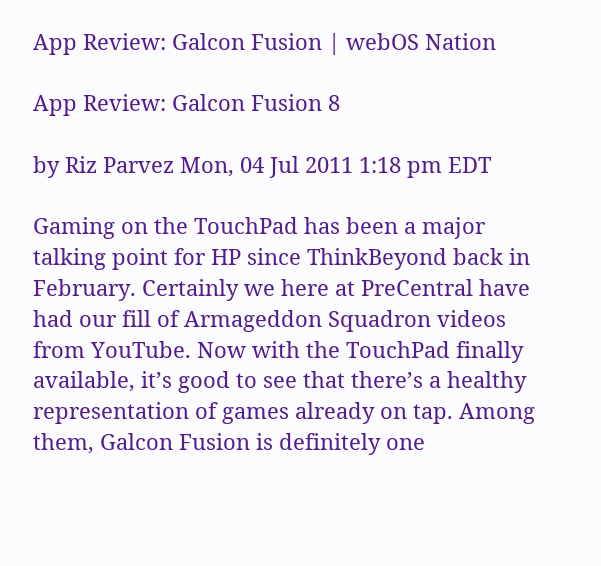App Review: Galcon Fusion | webOS Nation

App Review: Galcon Fusion 8

by Riz Parvez Mon, 04 Jul 2011 1:18 pm EDT

Gaming on the TouchPad has been a major talking point for HP since ThinkBeyond back in February. Certainly we here at PreCentral have had our fill of Armageddon Squadron videos from YouTube. Now with the TouchPad finally available, it’s good to see that there’s a healthy representation of games already on tap. Among them, Galcon Fusion is definitely one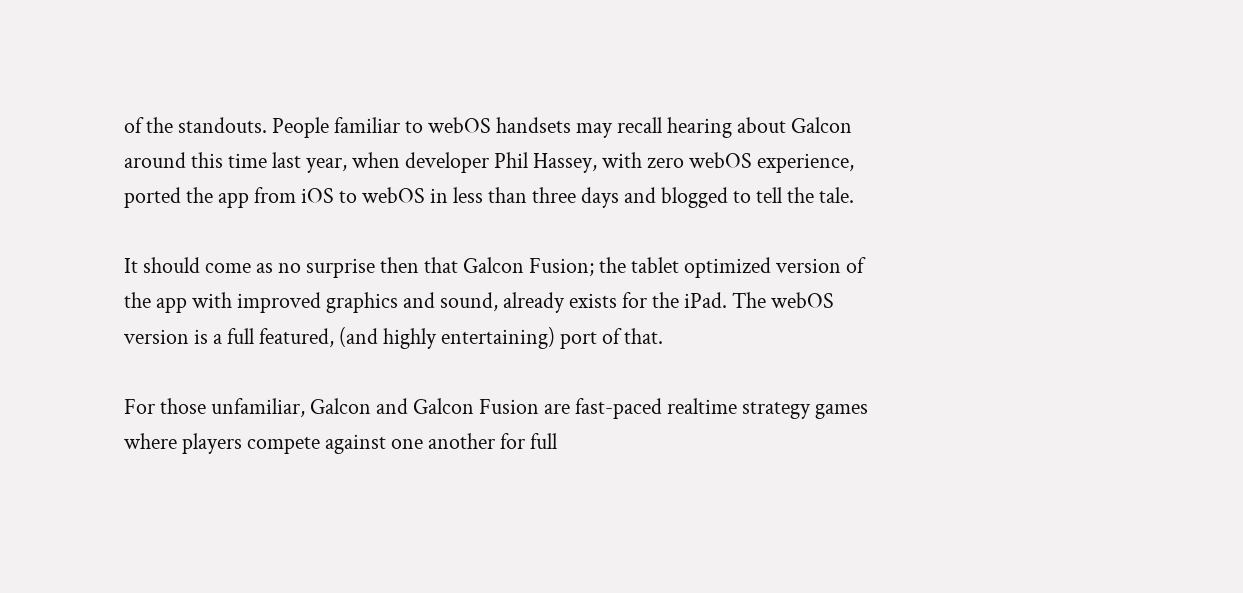of the standouts. People familiar to webOS handsets may recall hearing about Galcon around this time last year, when developer Phil Hassey, with zero webOS experience, ported the app from iOS to webOS in less than three days and blogged to tell the tale.

It should come as no surprise then that Galcon Fusion; the tablet optimized version of the app with improved graphics and sound, already exists for the iPad. The webOS version is a full featured, (and highly entertaining) port of that.

For those unfamiliar, Galcon and Galcon Fusion are fast-paced realtime strategy games where players compete against one another for full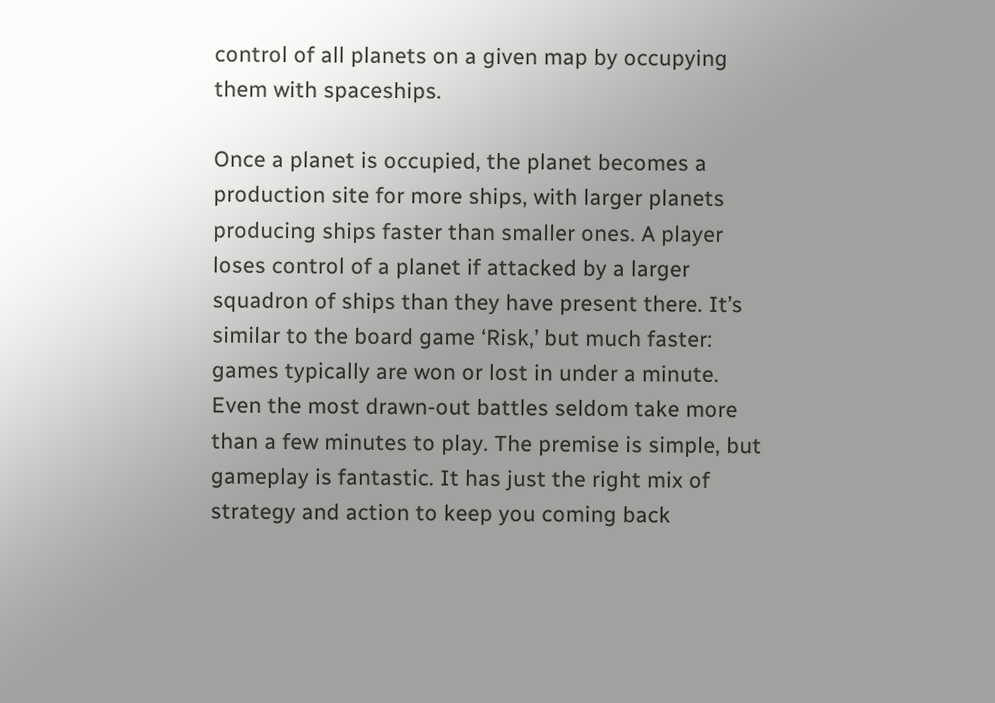control of all planets on a given map by occupying them with spaceships.

Once a planet is occupied, the planet becomes a production site for more ships, with larger planets producing ships faster than smaller ones. A player loses control of a planet if attacked by a larger squadron of ships than they have present there. It’s similar to the board game ‘Risk,’ but much faster: games typically are won or lost in under a minute. Even the most drawn-out battles seldom take more than a few minutes to play. The premise is simple, but gameplay is fantastic. It has just the right mix of strategy and action to keep you coming back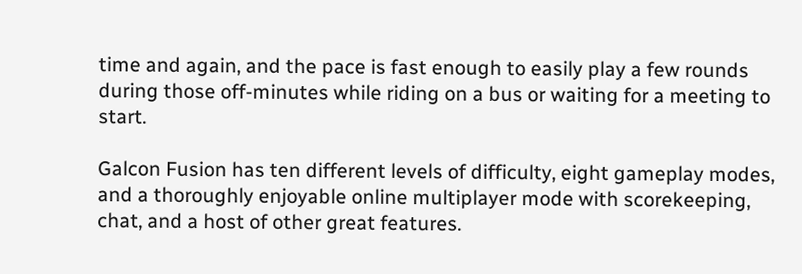time and again, and the pace is fast enough to easily play a few rounds during those off-minutes while riding on a bus or waiting for a meeting to start.

Galcon Fusion has ten different levels of difficulty, eight gameplay modes, and a thoroughly enjoyable online multiplayer mode with scorekeeping, chat, and a host of other great features.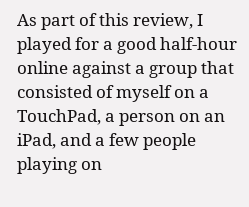As part of this review, I played for a good half-hour online against a group that consisted of myself on a TouchPad, a person on an iPad, and a few people playing on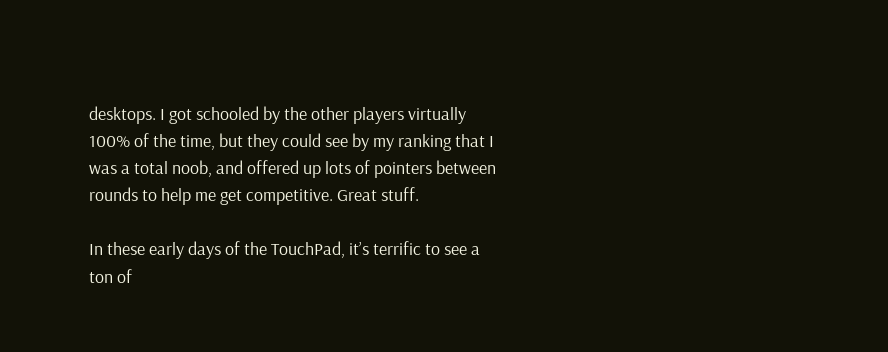desktops. I got schooled by the other players virtually 100% of the time, but they could see by my ranking that I was a total noob, and offered up lots of pointers between rounds to help me get competitive. Great stuff.

In these early days of the TouchPad, it’s terrific to see a ton of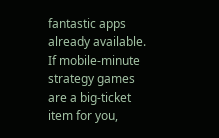fantastic apps already available. If mobile-minute strategy games are a big-ticket item for you,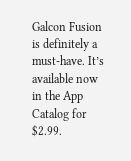Galcon Fusion is definitely a must-have. It’s available now in the App Catalog for $2.99.